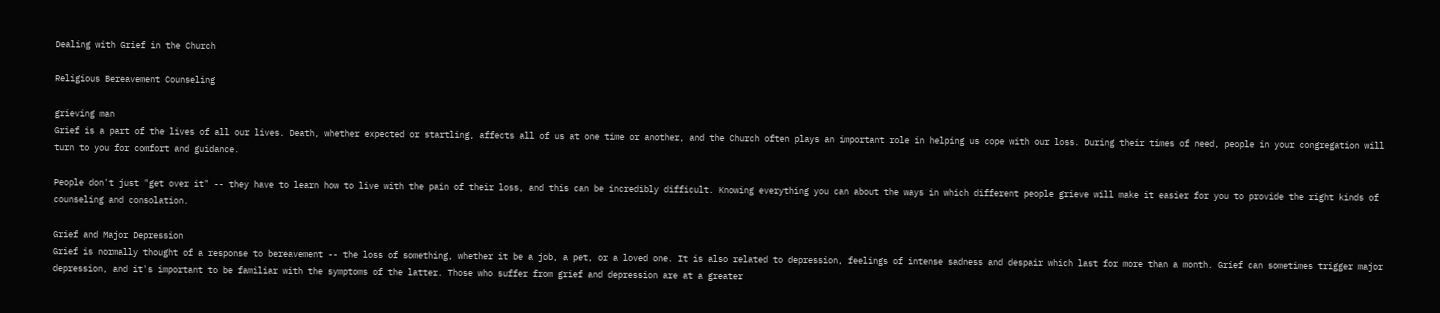Dealing with Grief in the Church

Religious Bereavement Counseling

grieving man
Grief is a part of the lives of all our lives. Death, whether expected or startling, affects all of us at one time or another, and the Church often plays an important role in helping us cope with our loss. During their times of need, people in your congregation will turn to you for comfort and guidance.

People don't just "get over it" -- they have to learn how to live with the pain of their loss, and this can be incredibly difficult. Knowing everything you can about the ways in which different people grieve will make it easier for you to provide the right kinds of counseling and consolation.

Grief and Major Depression
Grief is normally thought of a response to bereavement -- the loss of something, whether it be a job, a pet, or a loved one. It is also related to depression, feelings of intense sadness and despair which last for more than a month. Grief can sometimes trigger major depression, and it's important to be familiar with the symptoms of the latter. Those who suffer from grief and depression are at a greater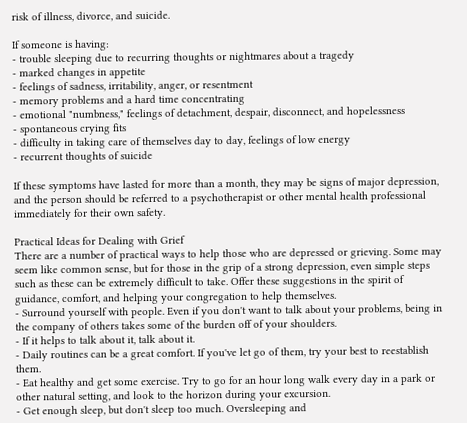risk of illness, divorce, and suicide.

If someone is having:
- trouble sleeping due to recurring thoughts or nightmares about a tragedy
- marked changes in appetite
- feelings of sadness, irritability, anger, or resentment
- memory problems and a hard time concentrating
- emotional "numbness," feelings of detachment, despair, disconnect, and hopelessness
- spontaneous crying fits
- difficulty in taking care of themselves day to day, feelings of low energy
- recurrent thoughts of suicide

If these symptoms have lasted for more than a month, they may be signs of major depression, and the person should be referred to a psychotherapist or other mental health professional immediately for their own safety.

Practical Ideas for Dealing with Grief
There are a number of practical ways to help those who are depressed or grieving. Some may seem like common sense, but for those in the grip of a strong depression, even simple steps such as these can be extremely difficult to take. Offer these suggestions in the spirit of guidance, comfort, and helping your congregation to help themselves.
- Surround yourself with people. Even if you don't want to talk about your problems, being in the company of others takes some of the burden off of your shoulders.
- If it helps to talk about it, talk about it.
- Daily routines can be a great comfort. If you've let go of them, try your best to reestablish them.
- Eat healthy and get some exercise. Try to go for an hour long walk every day in a park or other natural setting, and look to the horizon during your excursion.
- Get enough sleep, but don't sleep too much. Oversleeping and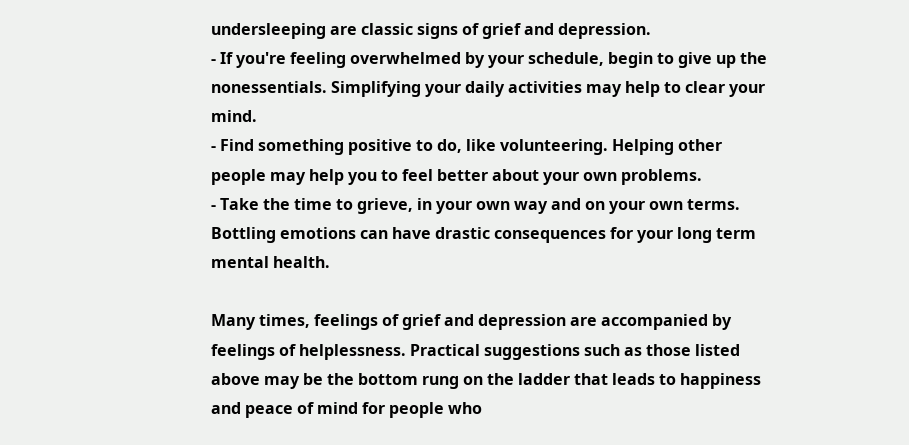undersleeping are classic signs of grief and depression.
- If you're feeling overwhelmed by your schedule, begin to give up the nonessentials. Simplifying your daily activities may help to clear your mind.
- Find something positive to do, like volunteering. Helping other people may help you to feel better about your own problems.
- Take the time to grieve, in your own way and on your own terms. Bottling emotions can have drastic consequences for your long term mental health.

Many times, feelings of grief and depression are accompanied by feelings of helplessness. Practical suggestions such as those listed above may be the bottom rung on the ladder that leads to happiness and peace of mind for people who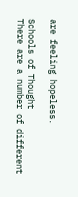are feeling hopeless.

Schools of Thought
There are a number of different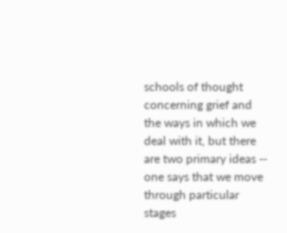schools of thought concerning grief and the ways in which we deal with it, but there are two primary ideas -- one says that we move through particular stages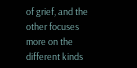of grief, and the other focuses more on the different kinds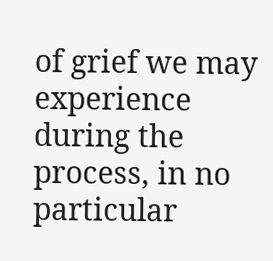of grief we may experience during the process, in no particular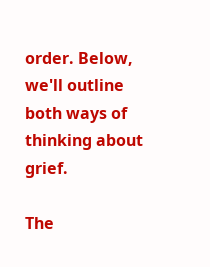order. Below, we'll outline both ways of thinking about grief.

The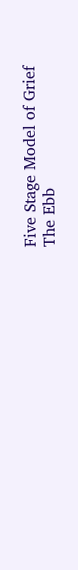Five Stage Model of Grief
The Ebb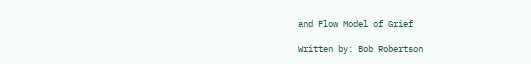and Flow Model of Grief

Written by: Bob Robertson